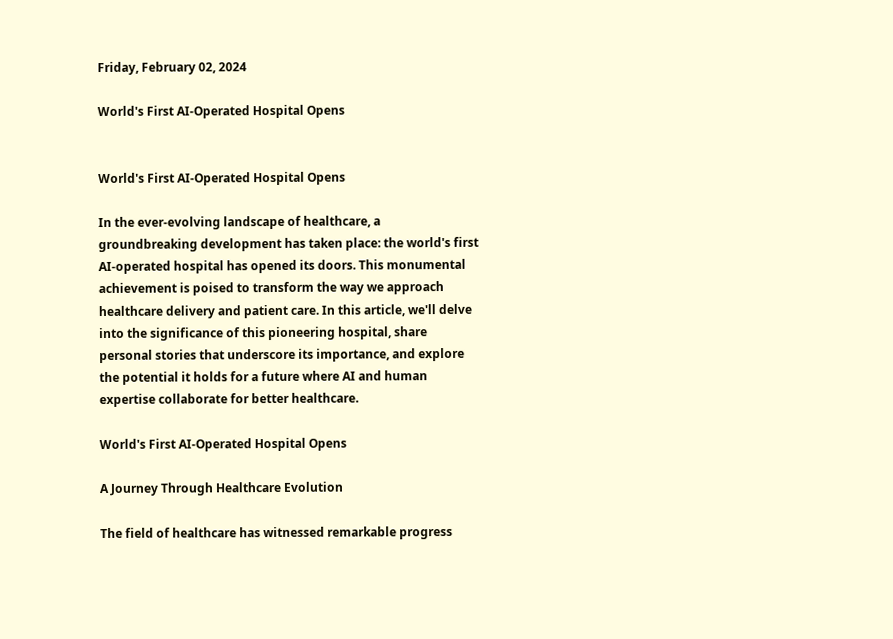Friday, February 02, 2024

World's First AI-Operated Hospital Opens


World's First AI-Operated Hospital Opens

In the ever-evolving landscape of healthcare, a groundbreaking development has taken place: the world's first AI-operated hospital has opened its doors. This monumental achievement is poised to transform the way we approach healthcare delivery and patient care. In this article, we'll delve into the significance of this pioneering hospital, share personal stories that underscore its importance, and explore the potential it holds for a future where AI and human expertise collaborate for better healthcare.

World's First AI-Operated Hospital Opens

A Journey Through Healthcare Evolution

The field of healthcare has witnessed remarkable progress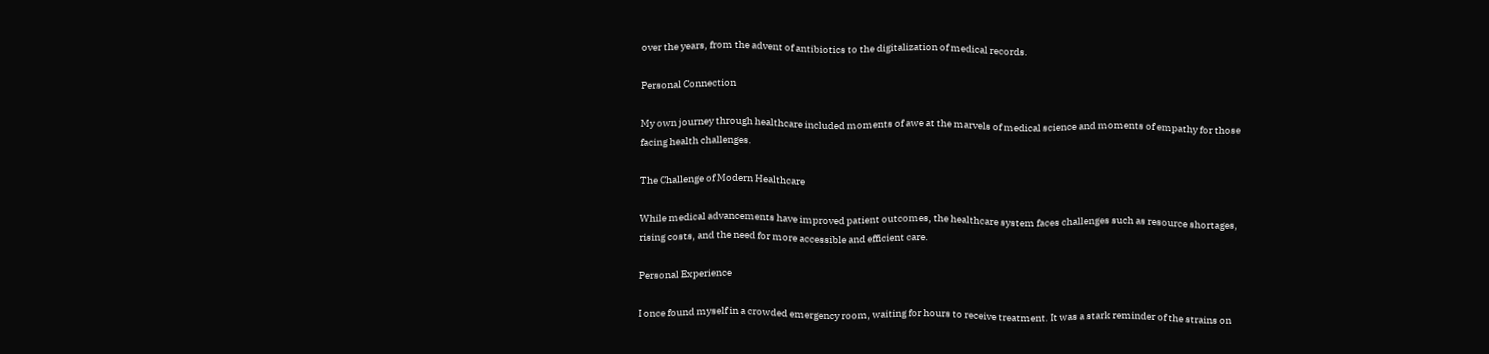over the years, from the advent of antibiotics to the digitalization of medical records.

Personal Connection

My own journey through healthcare included moments of awe at the marvels of medical science and moments of empathy for those facing health challenges.

The Challenge of Modern Healthcare

While medical advancements have improved patient outcomes, the healthcare system faces challenges such as resource shortages, rising costs, and the need for more accessible and efficient care.

Personal Experience

I once found myself in a crowded emergency room, waiting for hours to receive treatment. It was a stark reminder of the strains on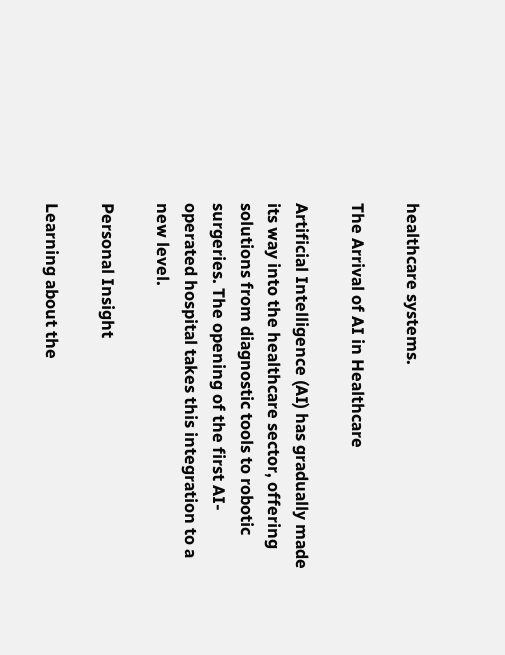healthcare systems.

The Arrival of AI in Healthcare

Artificial Intelligence (AI) has gradually made its way into the healthcare sector, offering solutions from diagnostic tools to robotic surgeries. The opening of the first AI-operated hospital takes this integration to a new level.

Personal Insight

Learning about the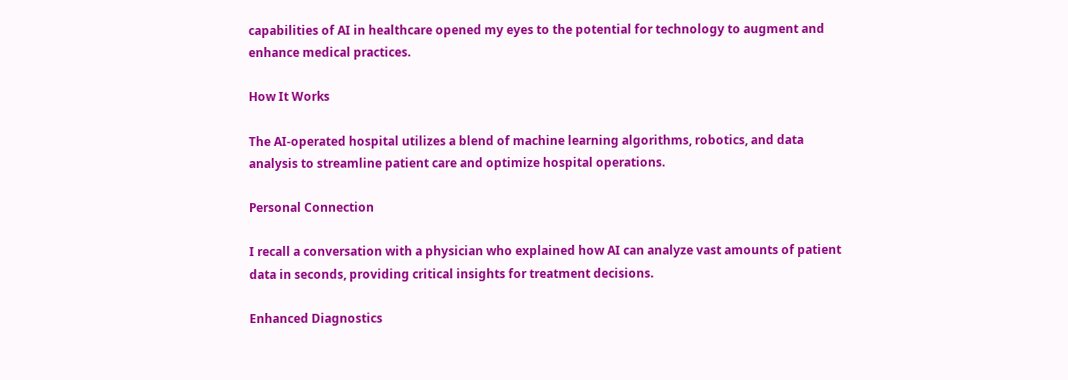capabilities of AI in healthcare opened my eyes to the potential for technology to augment and enhance medical practices.

How It Works

The AI-operated hospital utilizes a blend of machine learning algorithms, robotics, and data analysis to streamline patient care and optimize hospital operations.

Personal Connection

I recall a conversation with a physician who explained how AI can analyze vast amounts of patient data in seconds, providing critical insights for treatment decisions.

Enhanced Diagnostics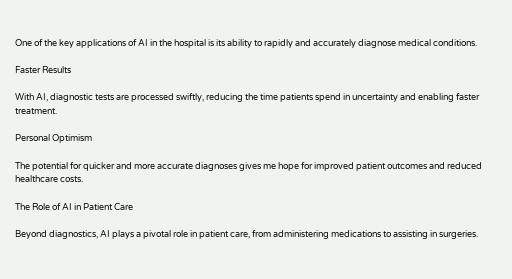One of the key applications of AI in the hospital is its ability to rapidly and accurately diagnose medical conditions.

Faster Results

With AI, diagnostic tests are processed swiftly, reducing the time patients spend in uncertainty and enabling faster treatment.

Personal Optimism

The potential for quicker and more accurate diagnoses gives me hope for improved patient outcomes and reduced healthcare costs.

The Role of AI in Patient Care

Beyond diagnostics, AI plays a pivotal role in patient care, from administering medications to assisting in surgeries.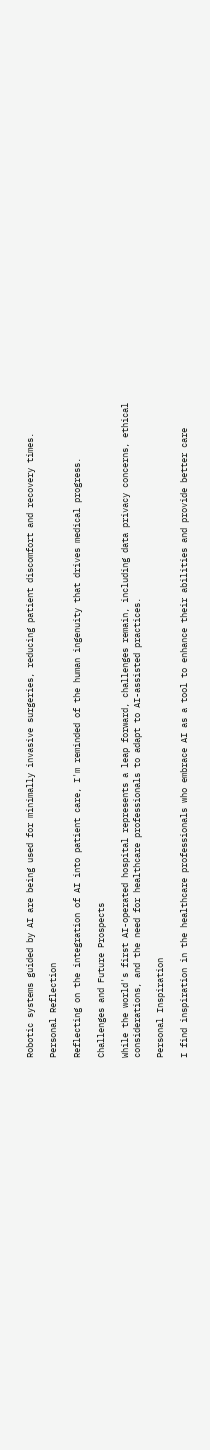Robotic systems guided by AI are being used for minimally invasive surgeries, reducing patient discomfort and recovery times.

Personal Reflection

Reflecting on the integration of AI into patient care, I'm reminded of the human ingenuity that drives medical progress.

Challenges and Future Prospects

While the world's first AI-operated hospital represents a leap forward, challenges remain, including data privacy concerns, ethical considerations, and the need for healthcare professionals to adapt to AI-assisted practices.

Personal Inspiration

I find inspiration in the healthcare professionals who embrace AI as a tool to enhance their abilities and provide better care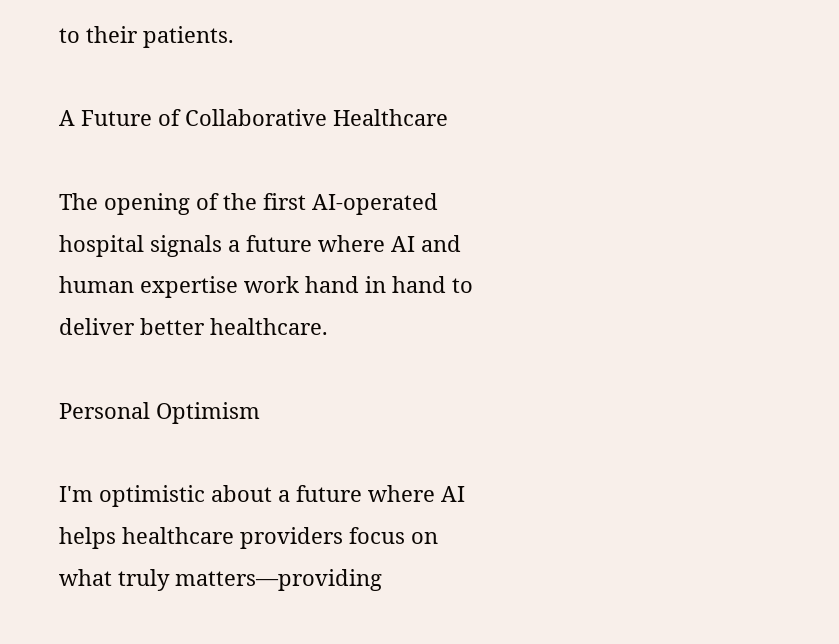to their patients.

A Future of Collaborative Healthcare

The opening of the first AI-operated hospital signals a future where AI and human expertise work hand in hand to deliver better healthcare.

Personal Optimism

I'm optimistic about a future where AI helps healthcare providers focus on what truly matters—providing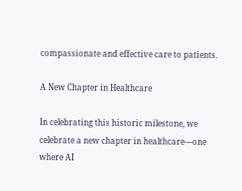compassionate and effective care to patients.

A New Chapter in Healthcare

In celebrating this historic milestone, we celebrate a new chapter in healthcare—one where AI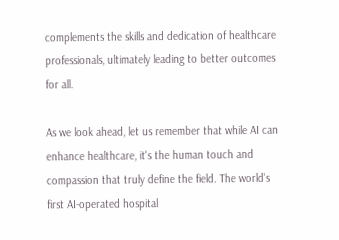complements the skills and dedication of healthcare professionals, ultimately leading to better outcomes for all.

As we look ahead, let us remember that while AI can enhance healthcare, it's the human touch and compassion that truly define the field. The world's first AI-operated hospital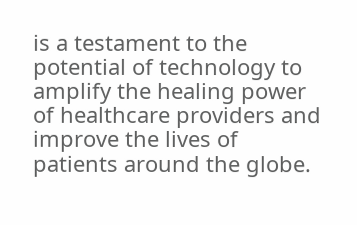is a testament to the potential of technology to amplify the healing power of healthcare providers and improve the lives of patients around the globe.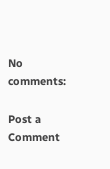No comments:

Post a Comment